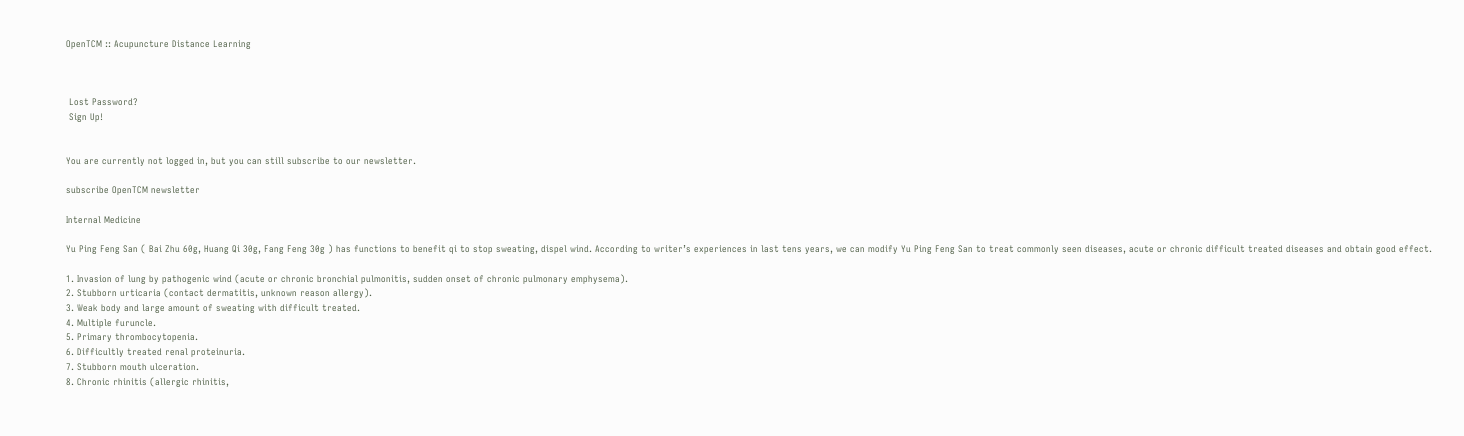OpenTCM :: Acupuncture Distance Learning



 Lost Password?
 Sign Up!


You are currently not logged in, but you can still subscribe to our newsletter.

subscribe OpenTCM newsletter

Internal Medicine

Yu Ping Feng San ( Bai Zhu 60g, Huang Qi 30g, Fang Feng 30g ) has functions to benefit qi to stop sweating, dispel wind. According to writer’s experiences in last tens years, we can modify Yu Ping Feng San to treat commonly seen diseases, acute or chronic difficult treated diseases and obtain good effect.

1. Invasion of lung by pathogenic wind (acute or chronic bronchial pulmonitis, sudden onset of chronic pulmonary emphysema).
2. Stubborn urticaria (contact dermatitis, unknown reason allergy).
3. Weak body and large amount of sweating with difficult treated.
4. Multiple furuncle.
5. Primary thrombocytopenia.
6. Difficultly treated renal proteinuria.
7. Stubborn mouth ulceration.
8. Chronic rhinitis (allergic rhinitis,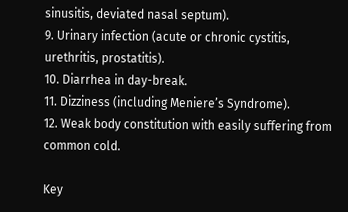sinusitis, deviated nasal septum).
9. Urinary infection (acute or chronic cystitis, urethritis, prostatitis).
10. Diarrhea in day-break.
11. Dizziness (including Meniere’s Syndrome).
12. Weak body constitution with easily suffering from common cold.

Key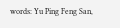words: Yu Ping Feng San,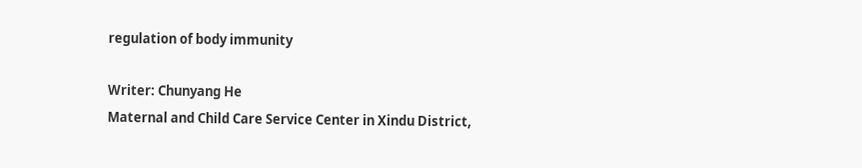regulation of body immunity

Writer: Chunyang He
Maternal and Child Care Service Center in Xindu District,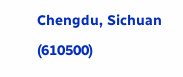Chengdu, Sichuan (610500)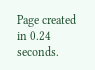Page created in 0.24 seconds.